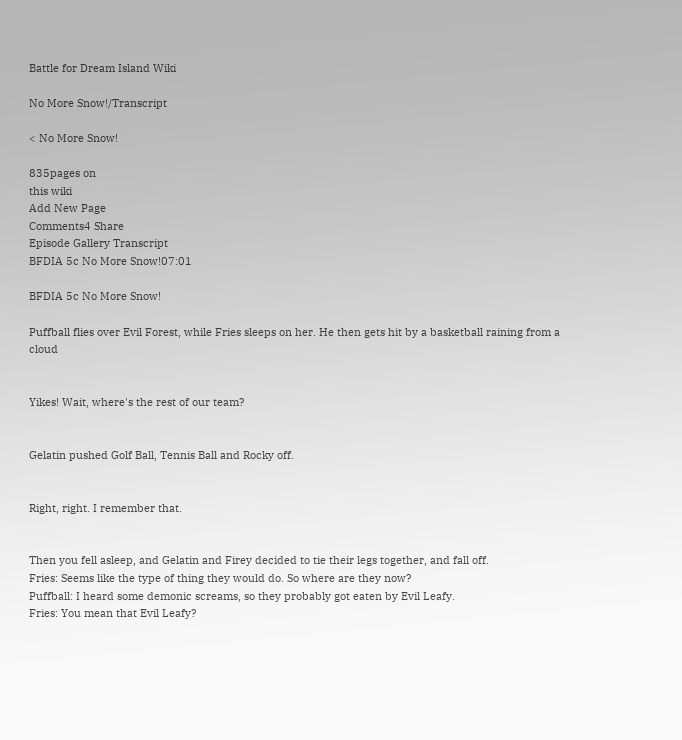Battle for Dream Island Wiki

No More Snow!/Transcript

< No More Snow!

835pages on
this wiki
Add New Page
Comments4 Share
Episode Gallery Transcript
BFDIA 5c No More Snow!07:01

BFDIA 5c No More Snow!

Puffball flies over Evil Forest, while Fries sleeps on her. He then gets hit by a basketball raining from a cloud


Yikes! Wait, where's the rest of our team?


Gelatin pushed Golf Ball, Tennis Ball and Rocky off.


Right, right. I remember that.


Then you fell asleep, and Gelatin and Firey decided to tie their legs together, and fall off.
Fries: Seems like the type of thing they would do. So where are they now?
Puffball: I heard some demonic screams, so they probably got eaten by Evil Leafy.
Fries: You mean that Evil Leafy?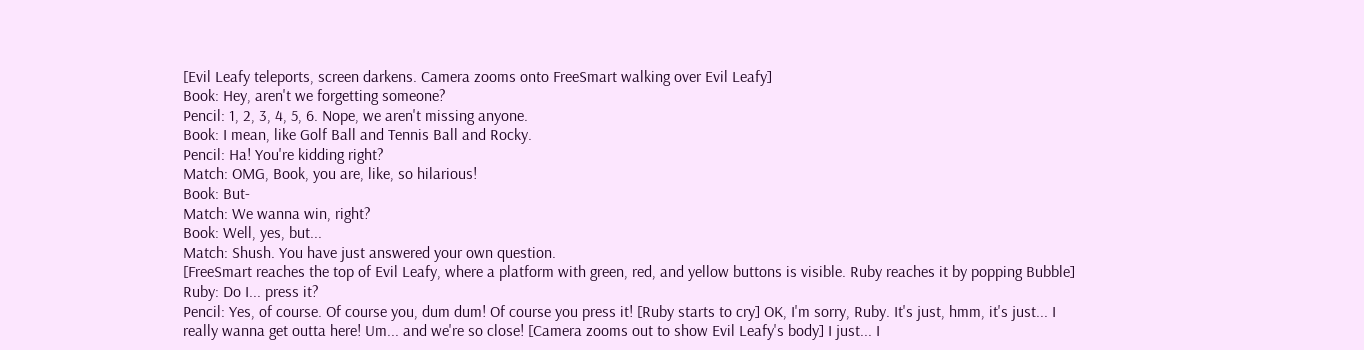[Evil Leafy teleports, screen darkens. Camera zooms onto FreeSmart walking over Evil Leafy]
Book: Hey, aren't we forgetting someone?
Pencil: 1, 2, 3, 4, 5, 6. Nope, we aren't missing anyone.
Book: I mean, like Golf Ball and Tennis Ball and Rocky.
Pencil: Ha! You're kidding right?
Match: OMG, Book, you are, like, so hilarious!
Book: But-
Match: We wanna win, right?
Book: Well, yes, but...
Match: Shush. You have just answered your own question.
[FreeSmart reaches the top of Evil Leafy, where a platform with green, red, and yellow buttons is visible. Ruby reaches it by popping Bubble]
Ruby: Do I... press it?
Pencil: Yes, of course. Of course you, dum dum! Of course you press it! [Ruby starts to cry] OK, I'm sorry, Ruby. It's just, hmm, it's just... I really wanna get outta here! Um... and we're so close! [Camera zooms out to show Evil Leafy's body] I just... I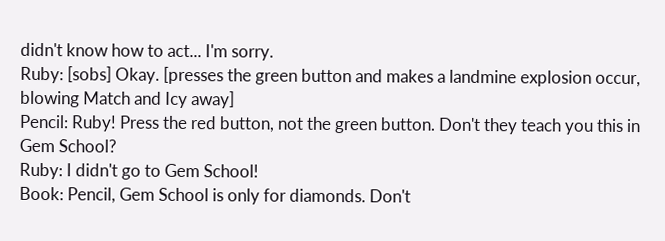didn't know how to act... I'm sorry.
Ruby: [sobs] Okay. [presses the green button and makes a landmine explosion occur, blowing Match and Icy away]
Pencil: Ruby! Press the red button, not the green button. Don't they teach you this in Gem School?
Ruby: I didn't go to Gem School!
Book: Pencil, Gem School is only for diamonds. Don't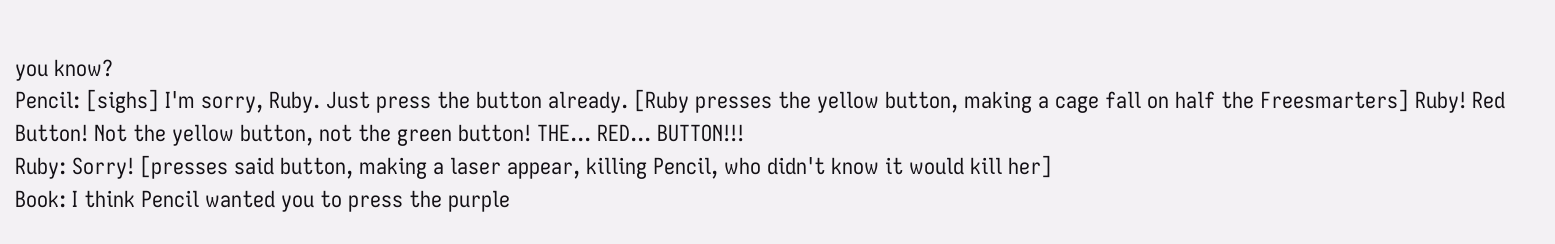you know?
Pencil: [sighs] I'm sorry, Ruby. Just press the button already. [Ruby presses the yellow button, making a cage fall on half the Freesmarters] Ruby! Red Button! Not the yellow button, not the green button! THE... RED... BUTTON!!!
Ruby: Sorry! [presses said button, making a laser appear, killing Pencil, who didn't know it would kill her]
Book: I think Pencil wanted you to press the purple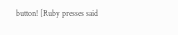button! [Ruby presses said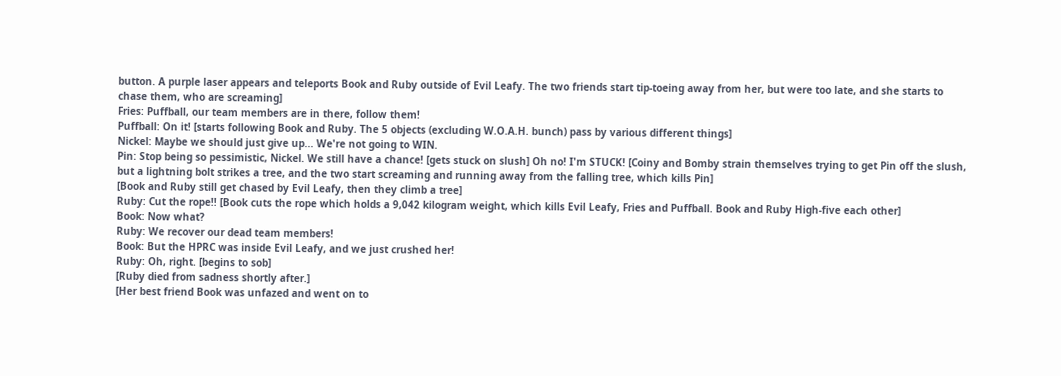button. A purple laser appears and teleports Book and Ruby outside of Evil Leafy. The two friends start tip-toeing away from her, but were too late, and she starts to chase them, who are screaming]
Fries: Puffball, our team members are in there, follow them!
Puffball: On it! [starts following Book and Ruby. The 5 objects (excluding W.O.A.H. bunch) pass by various different things]
Nickel: Maybe we should just give up... We're not going to WIN.
Pin: Stop being so pessimistic, Nickel. We still have a chance! [gets stuck on slush] Oh no! I'm STUCK! [Coiny and Bomby strain themselves trying to get Pin off the slush, but a lightning bolt strikes a tree, and the two start screaming and running away from the falling tree, which kills Pin]
[Book and Ruby still get chased by Evil Leafy, then they climb a tree]
Ruby: Cut the rope!! [Book cuts the rope which holds a 9,042 kilogram weight, which kills Evil Leafy, Fries and Puffball. Book and Ruby High-five each other]
Book: Now what?
Ruby: We recover our dead team members!
Book: But the HPRC was inside Evil Leafy, and we just crushed her!
Ruby: Oh, right. [begins to sob]
[Ruby died from sadness shortly after.]
[Her best friend Book was unfazed and went on to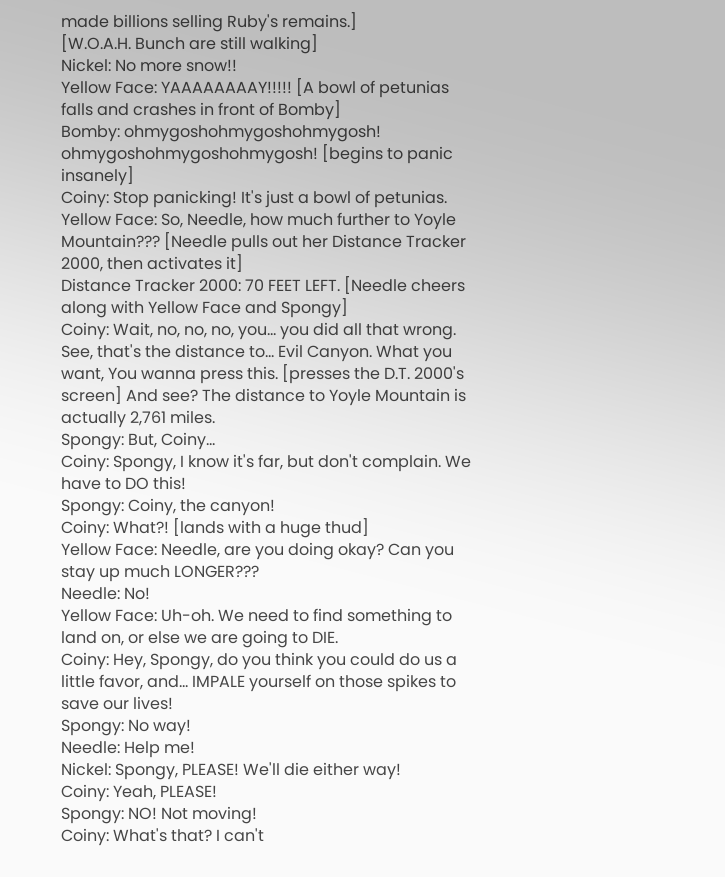made billions selling Ruby's remains.]
[W.O.A.H. Bunch are still walking]
Nickel: No more snow!!
Yellow Face: YAAAAAAAAY!!!!! [A bowl of petunias falls and crashes in front of Bomby]
Bomby: ohmygoshohmygoshohmygosh! ohmygoshohmygoshohmygosh! [begins to panic insanely]
Coiny: Stop panicking! It's just a bowl of petunias.
Yellow Face: So, Needle, how much further to Yoyle Mountain??? [Needle pulls out her Distance Tracker 2000, then activates it]
Distance Tracker 2000: 70 FEET LEFT. [Needle cheers along with Yellow Face and Spongy]
Coiny: Wait, no, no, no, you... you did all that wrong. See, that's the distance to... Evil Canyon. What you want, You wanna press this. [presses the D.T. 2000's screen] And see? The distance to Yoyle Mountain is actually 2,761 miles.
Spongy: But, Coiny...
Coiny: Spongy, I know it's far, but don't complain. We have to DO this!
Spongy: Coiny, the canyon!
Coiny: What?! [lands with a huge thud]
Yellow Face: Needle, are you doing okay? Can you stay up much LONGER???
Needle: No!
Yellow Face: Uh-oh. We need to find something to land on, or else we are going to DIE.
Coiny: Hey, Spongy, do you think you could do us a little favor, and... IMPALE yourself on those spikes to save our lives!
Spongy: No way!
Needle: Help me!
Nickel: Spongy, PLEASE! We'll die either way!
Coiny: Yeah, PLEASE!
Spongy: NO! Not moving!
Coiny: What's that? I can't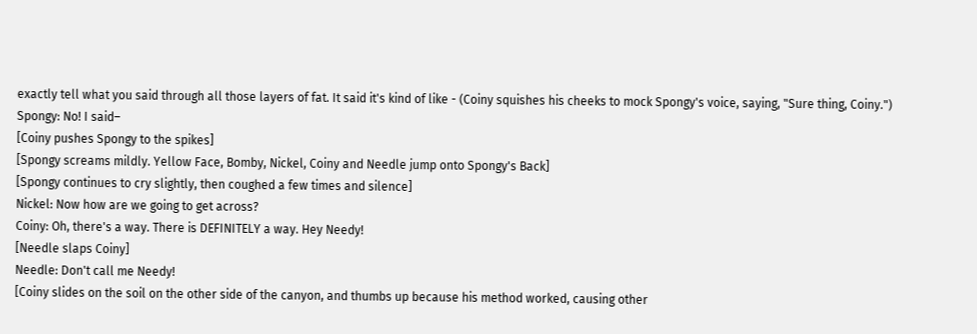exactly tell what you said through all those layers of fat. It said it's kind of like - (Coiny squishes his cheeks to mock Spongy's voice, saying, "Sure thing, Coiny.")
Spongy: No! I said–
[Coiny pushes Spongy to the spikes]
[Spongy screams mildly. Yellow Face, Bomby, Nickel, Coiny and Needle jump onto Spongy's Back]
[Spongy continues to cry slightly, then coughed a few times and silence]
Nickel: Now how are we going to get across?
Coiny: Oh, there's a way. There is DEFINITELY a way. Hey Needy!
[Needle slaps Coiny]
Needle: Don't call me Needy!
[Coiny slides on the soil on the other side of the canyon, and thumbs up because his method worked, causing other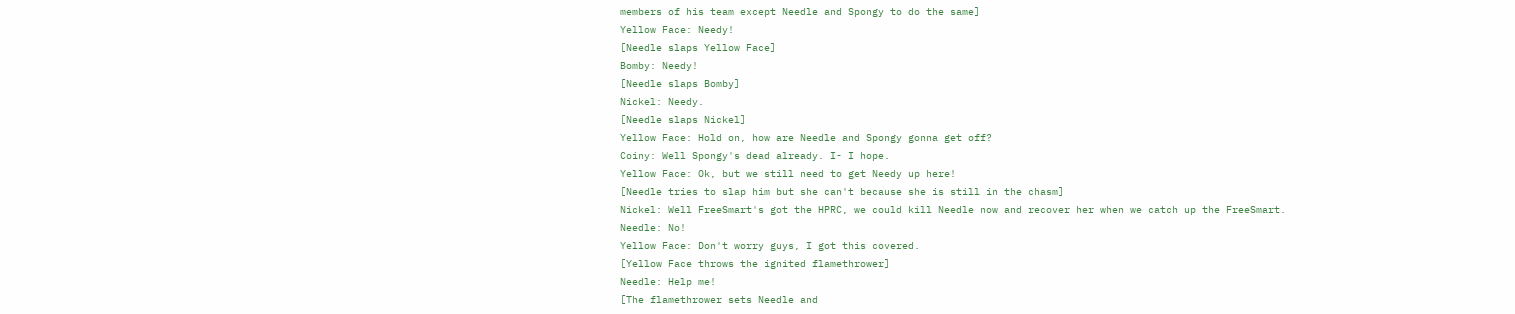members of his team except Needle and Spongy to do the same]
Yellow Face: Needy!
[Needle slaps Yellow Face]
Bomby: Needy!
[Needle slaps Bomby]
Nickel: Needy.
[Needle slaps Nickel]
Yellow Face: Hold on, how are Needle and Spongy gonna get off?
Coiny: Well Spongy's dead already. I- I hope.
Yellow Face: Ok, but we still need to get Needy up here!
[Needle tries to slap him but she can't because she is still in the chasm]
Nickel: Well FreeSmart's got the HPRC, we could kill Needle now and recover her when we catch up the FreeSmart.
Needle: No!
Yellow Face: Don't worry guys, I got this covered.
[Yellow Face throws the ignited flamethrower]
Needle: Help me!
[The flamethrower sets Needle and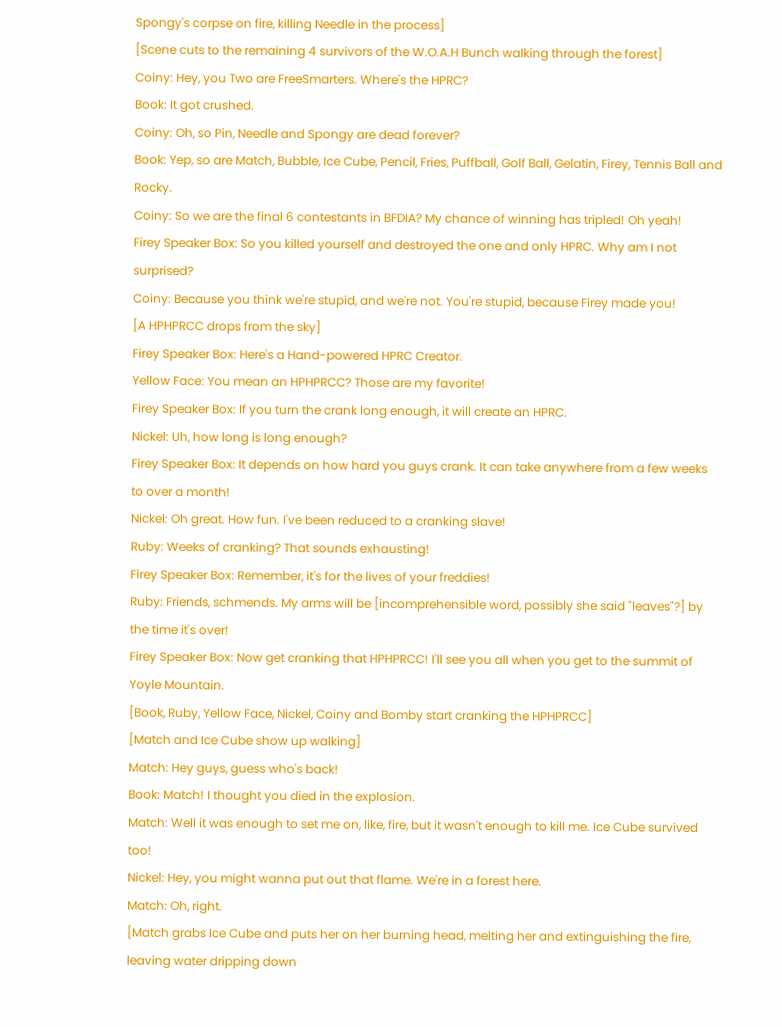Spongy's corpse on fire, killing Needle in the process]
[Scene cuts to the remaining 4 survivors of the W.O.A.H Bunch walking through the forest]
Coiny: Hey, you Two are FreeSmarters. Where's the HPRC?
Book: It got crushed.
Coiny: Oh, so Pin, Needle and Spongy are dead forever?
Book: Yep, so are Match, Bubble, Ice Cube, Pencil, Fries, Puffball, Golf Ball, Gelatin, Firey, Tennis Ball and Rocky.
Coiny: So we are the final 6 contestants in BFDIA? My chance of winning has tripled! Oh yeah!
Firey Speaker Box: So you killed yourself and destroyed the one and only HPRC. Why am I not surprised?
Coiny: Because you think we're stupid, and we're not. You're stupid, because Firey made you!
[A HPHPRCC drops from the sky]
Firey Speaker Box: Here's a Hand-powered HPRC Creator.
Yellow Face: You mean an HPHPRCC? Those are my favorite!
Firey Speaker Box: If you turn the crank long enough, it will create an HPRC.
Nickel: Uh, how long is long enough?
Firey Speaker Box: It depends on how hard you guys crank. It can take anywhere from a few weeks to over a month!
Nickel: Oh great. How fun. I've been reduced to a cranking slave!
Ruby: Weeks of cranking? That sounds exhausting!
Firey Speaker Box: Remember, it's for the lives of your freddies!
Ruby: Friends, schmends. My arms will be [incomprehensible word, possibly she said "leaves"?] by the time it's over!
Firey Speaker Box: Now get cranking that HPHPRCC! I'll see you all when you get to the summit of Yoyle Mountain.
[Book, Ruby, Yellow Face, Nickel, Coiny and Bomby start cranking the HPHPRCC]
[Match and Ice Cube show up walking]
Match: Hey guys, guess who's back!
Book: Match! I thought you died in the explosion.
Match: Well it was enough to set me on, like, fire, but it wasn't enough to kill me. Ice Cube survived too!
Nickel: Hey, you might wanna put out that flame. We're in a forest here.
Match: Oh, right.
[Match grabs Ice Cube and puts her on her burning head, melting her and extinguishing the fire, leaving water dripping down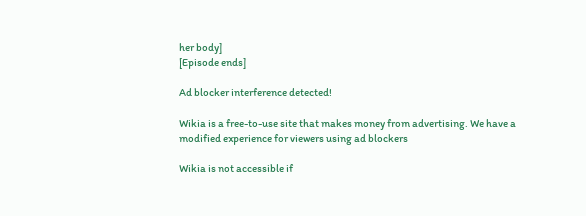her body]
[Episode ends]

Ad blocker interference detected!

Wikia is a free-to-use site that makes money from advertising. We have a modified experience for viewers using ad blockers

Wikia is not accessible if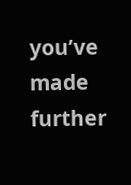you’ve made further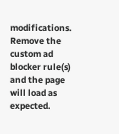modifications. Remove the custom ad blocker rule(s) and the page will load as expected.